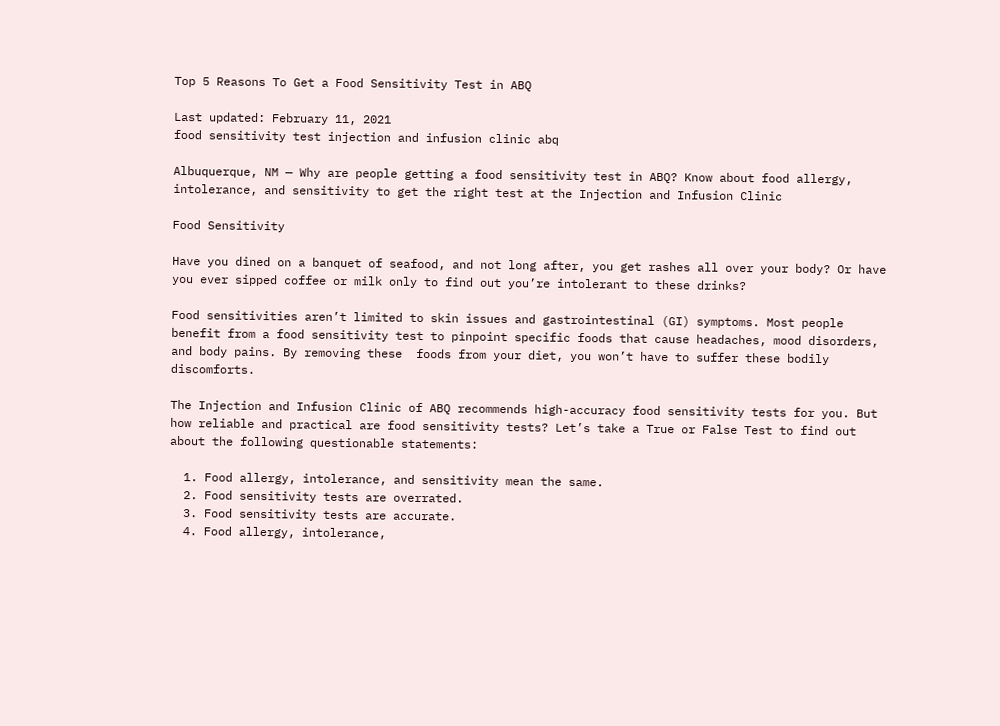Top 5 Reasons To Get a Food Sensitivity Test in ABQ

Last updated: February 11, 2021
food sensitivity test injection and infusion clinic abq

Albuquerque, NM — Why are people getting a food sensitivity test in ABQ? Know about food allergy, intolerance, and sensitivity to get the right test at the Injection and Infusion Clinic

Food Sensitivity

Have you dined on a banquet of seafood, and not long after, you get rashes all over your body? Or have you ever sipped coffee or milk only to find out you’re intolerant to these drinks?

Food sensitivities aren’t limited to skin issues and gastrointestinal (GI) symptoms. Most people benefit from a food sensitivity test to pinpoint specific foods that cause headaches, mood disorders, and body pains. By removing these  foods from your diet, you won’t have to suffer these bodily discomforts.

The Injection and Infusion Clinic of ABQ recommends high-accuracy food sensitivity tests for you. But how reliable and practical are food sensitivity tests? Let’s take a True or False Test to find out about the following questionable statements:

  1. Food allergy, intolerance, and sensitivity mean the same.
  2. Food sensitivity tests are overrated.
  3. Food sensitivity tests are accurate.
  4. Food allergy, intolerance,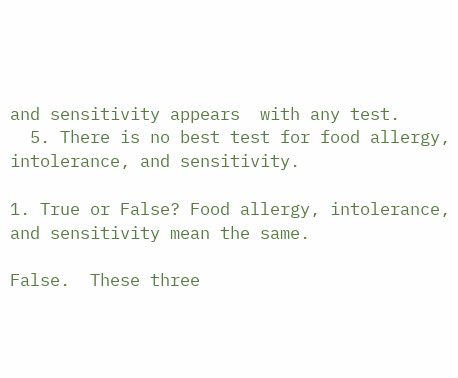and sensitivity appears  with any test.
  5. There is no best test for food allergy, intolerance, and sensitivity.

1. True or False? Food allergy, intolerance, and sensitivity mean the same.

False.  These three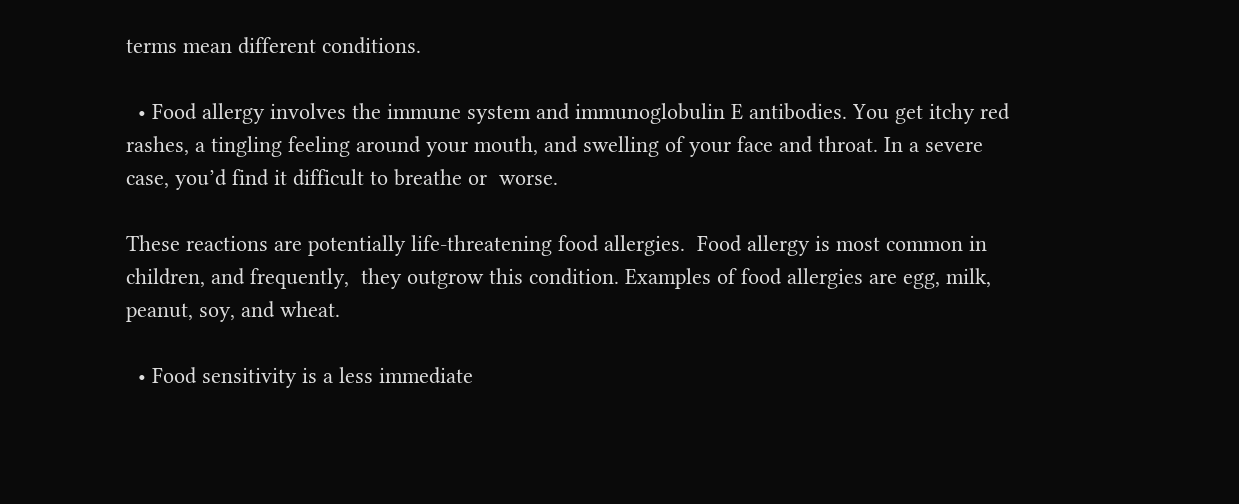terms mean different conditions.

  • Food allergy involves the immune system and immunoglobulin E antibodies. You get itchy red rashes, a tingling feeling around your mouth, and swelling of your face and throat. In a severe case, you’d find it difficult to breathe or  worse.

These reactions are potentially life-threatening food allergies.  Food allergy is most common in children, and frequently,  they outgrow this condition. Examples of food allergies are egg, milk, peanut, soy, and wheat.

  • Food sensitivity is a less immediate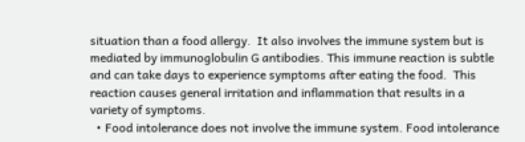situation than a food allergy.  It also involves the immune system but is mediated by immunoglobulin G antibodies. This immune reaction is subtle and can take days to experience symptoms after eating the food.  This reaction causes general irritation and inflammation that results in a variety of symptoms.
  • Food intolerance does not involve the immune system. Food intolerance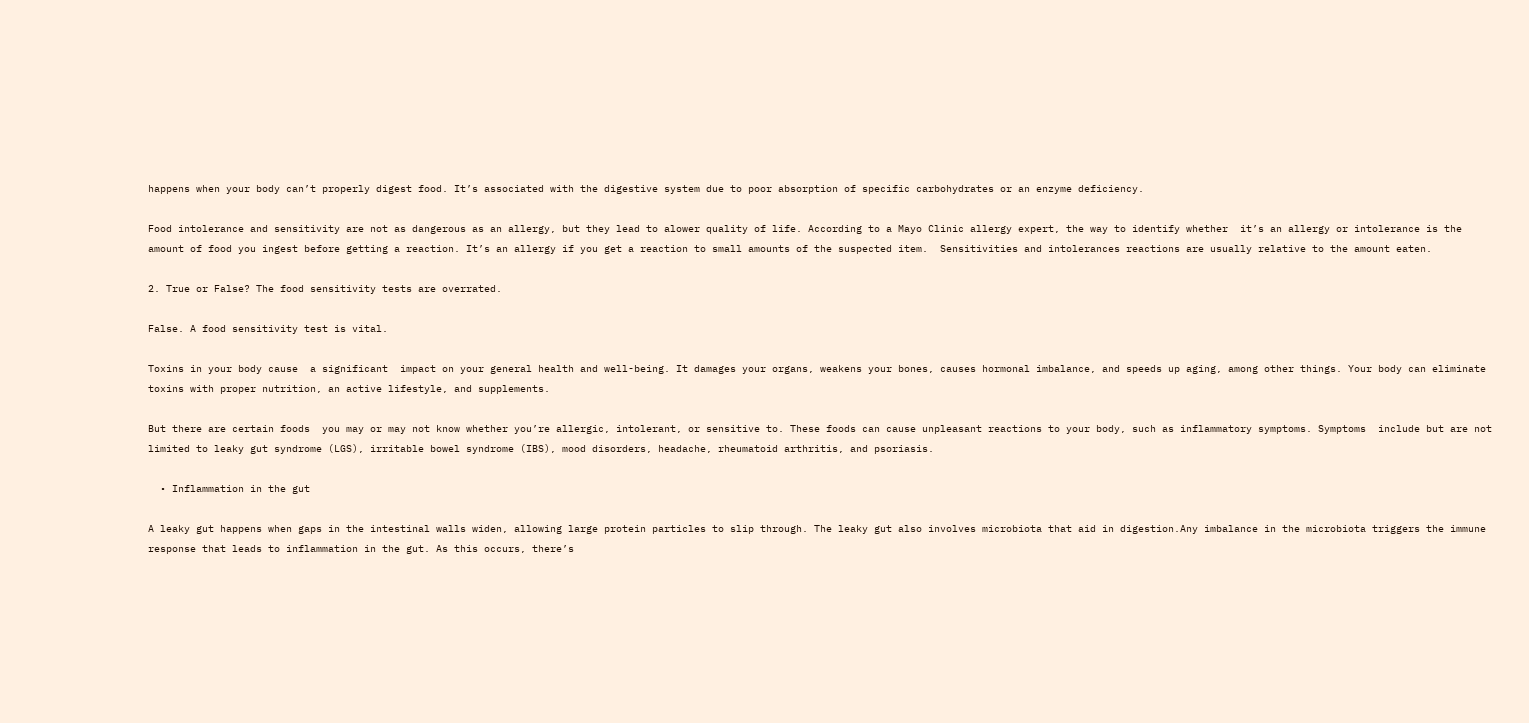happens when your body can’t properly digest food. It’s associated with the digestive system due to poor absorption of specific carbohydrates or an enzyme deficiency.

Food intolerance and sensitivity are not as dangerous as an allergy, but they lead to alower quality of life. According to a Mayo Clinic allergy expert, the way to identify whether  it’s an allergy or intolerance is the amount of food you ingest before getting a reaction. It’s an allergy if you get a reaction to small amounts of the suspected item.  Sensitivities and intolerances reactions are usually relative to the amount eaten.

2. True or False? The food sensitivity tests are overrated.

False. A food sensitivity test is vital.

Toxins in your body cause  a significant  impact on your general health and well-being. It damages your organs, weakens your bones, causes hormonal imbalance, and speeds up aging, among other things. Your body can eliminate toxins with proper nutrition, an active lifestyle, and supplements.

But there are certain foods  you may or may not know whether you’re allergic, intolerant, or sensitive to. These foods can cause unpleasant reactions to your body, such as inflammatory symptoms. Symptoms  include but are not limited to leaky gut syndrome (LGS), irritable bowel syndrome (IBS), mood disorders, headache, rheumatoid arthritis, and psoriasis.

  • Inflammation in the gut

A leaky gut happens when gaps in the intestinal walls widen, allowing large protein particles to slip through. The leaky gut also involves microbiota that aid in digestion.Any imbalance in the microbiota triggers the immune response that leads to inflammation in the gut. As this occurs, there’s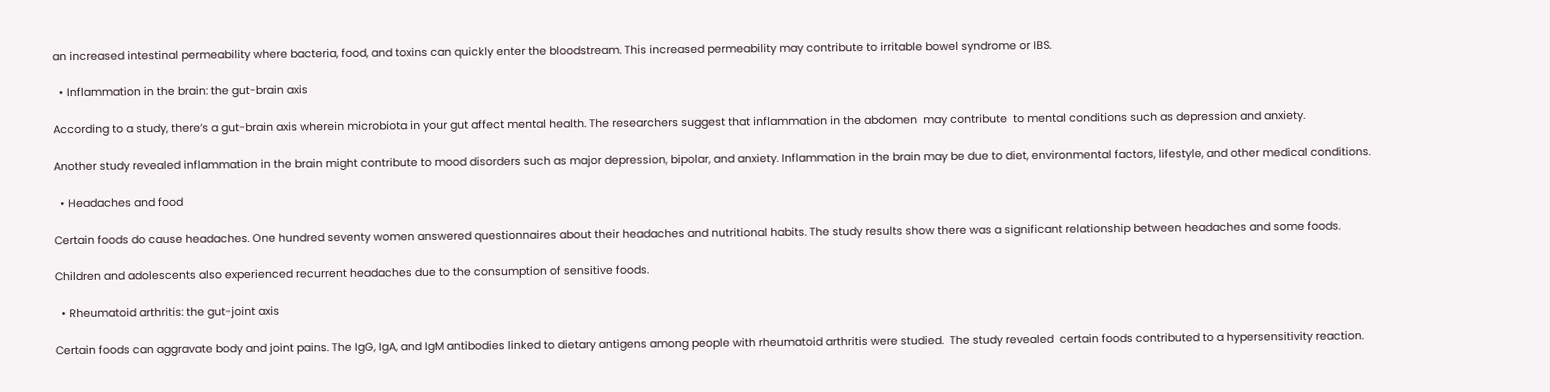an increased intestinal permeability where bacteria, food, and toxins can quickly enter the bloodstream. This increased permeability may contribute to irritable bowel syndrome or IBS.

  • Inflammation in the brain: the gut-brain axis

According to a study, there’s a gut-brain axis wherein microbiota in your gut affect mental health. The researchers suggest that inflammation in the abdomen  may contribute  to mental conditions such as depression and anxiety.

Another study revealed inflammation in the brain might contribute to mood disorders such as major depression, bipolar, and anxiety. Inflammation in the brain may be due to diet, environmental factors, lifestyle, and other medical conditions.

  • Headaches and food

Certain foods do cause headaches. One hundred seventy women answered questionnaires about their headaches and nutritional habits. The study results show there was a significant relationship between headaches and some foods.

Children and adolescents also experienced recurrent headaches due to the consumption of sensitive foods.

  • Rheumatoid arthritis: the gut-joint axis

Certain foods can aggravate body and joint pains. The IgG, IgA, and IgM antibodies linked to dietary antigens among people with rheumatoid arthritis were studied.  The study revealed  certain foods contributed to a hypersensitivity reaction.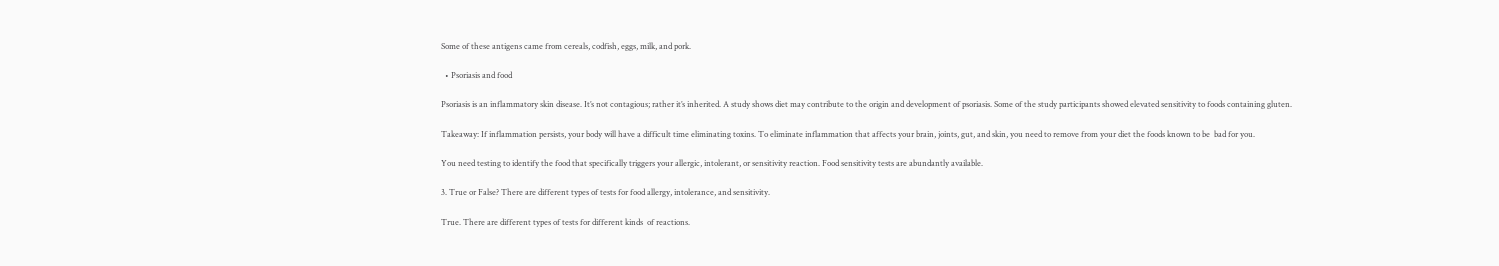Some of these antigens came from cereals, codfish, eggs, milk, and pork.

  • Psoriasis and food

Psoriasis is an inflammatory skin disease. It’s not contagious; rather it’s inherited. A study shows diet may contribute to the origin and development of psoriasis. Some of the study participants showed elevated sensitivity to foods containing gluten.

Takeaway: If inflammation persists, your body will have a difficult time eliminating toxins. To eliminate inflammation that affects your brain, joints, gut, and skin, you need to remove from your diet the foods known to be  bad for you.

You need testing to identify the food that specifically triggers your allergic, intolerant, or sensitivity reaction. Food sensitivity tests are abundantly available.

3. True or False? There are different types of tests for food allergy, intolerance, and sensitivity.

True. There are different types of tests for different kinds  of reactions.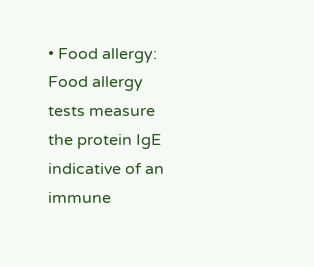• Food allergy: Food allergy tests measure the protein IgE indicative of an immune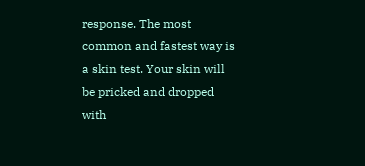response. The most common and fastest way is a skin test. Your skin will be pricked and dropped with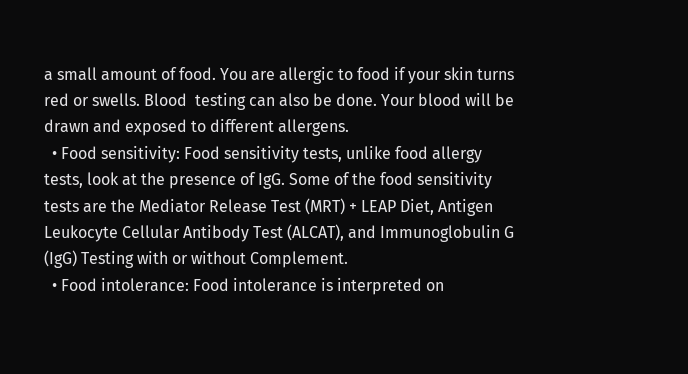a small amount of food. You are allergic to food if your skin turns red or swells. Blood  testing can also be done. Your blood will be drawn and exposed to different allergens.
  • Food sensitivity: Food sensitivity tests, unlike food allergy tests, look at the presence of IgG. Some of the food sensitivity tests are the Mediator Release Test (MRT) + LEAP Diet, Antigen Leukocyte Cellular Antibody Test (ALCAT), and Immunoglobulin G (IgG) Testing with or without Complement.
  • Food intolerance: Food intolerance is interpreted on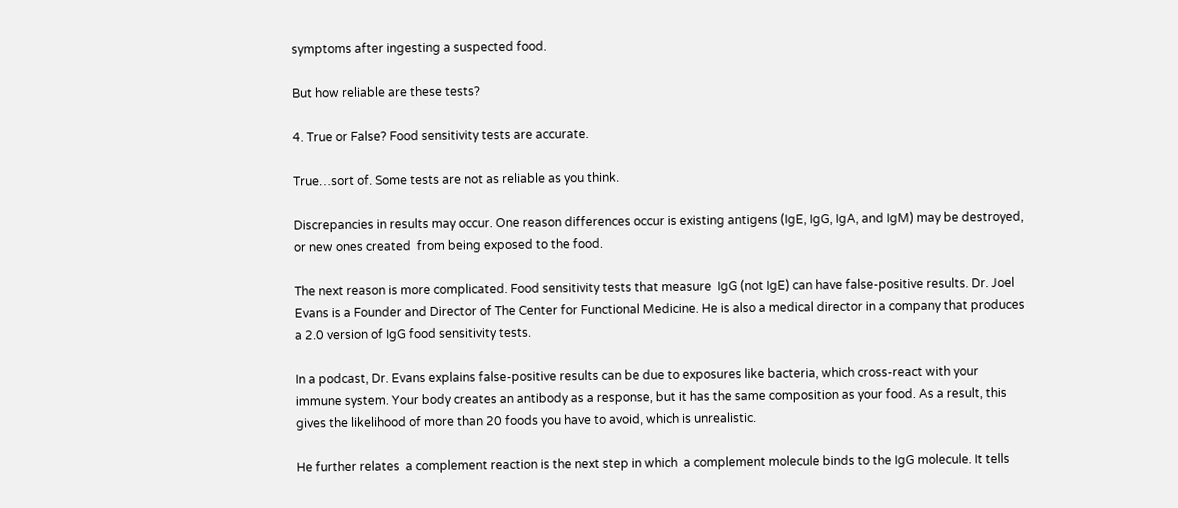symptoms after ingesting a suspected food.

But how reliable are these tests?

4. True or False? Food sensitivity tests are accurate.

True…sort of. Some tests are not as reliable as you think.

Discrepancies in results may occur. One reason differences occur is existing antigens (IgE, IgG, IgA, and IgM) may be destroyed, or new ones created  from being exposed to the food.

The next reason is more complicated. Food sensitivity tests that measure  IgG (not IgE) can have false-positive results. Dr. Joel Evans is a Founder and Director of The Center for Functional Medicine. He is also a medical director in a company that produces a 2.0 version of IgG food sensitivity tests.

In a podcast, Dr. Evans explains false-positive results can be due to exposures like bacteria, which cross-react with your immune system. Your body creates an antibody as a response, but it has the same composition as your food. As a result, this gives the likelihood of more than 20 foods you have to avoid, which is unrealistic.

He further relates  a complement reaction is the next step in which  a complement molecule binds to the IgG molecule. It tells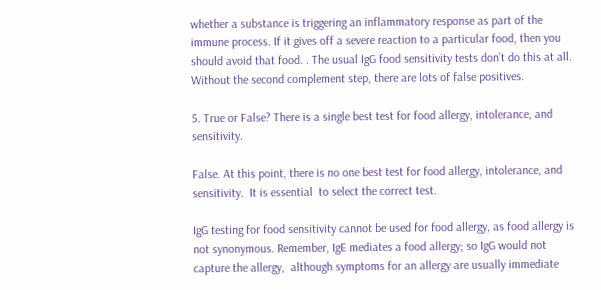whether a substance is triggering an inflammatory response as part of the immune process. If it gives off a severe reaction to a particular food, then you should avoid that food. . The usual IgG food sensitivity tests don’t do this at all.  Without the second complement step, there are lots of false positives.

5. True or False? There is a single best test for food allergy, intolerance, and sensitivity.

False. At this point, there is no one best test for food allergy, intolerance, and sensitivity.  It is essential  to select the correct test.

IgG testing for food sensitivity cannot be used for food allergy, as food allergy is not synonymous. Remember, IgE mediates a food allergy; so IgG would not capture the allergy,  although symptoms for an allergy are usually immediate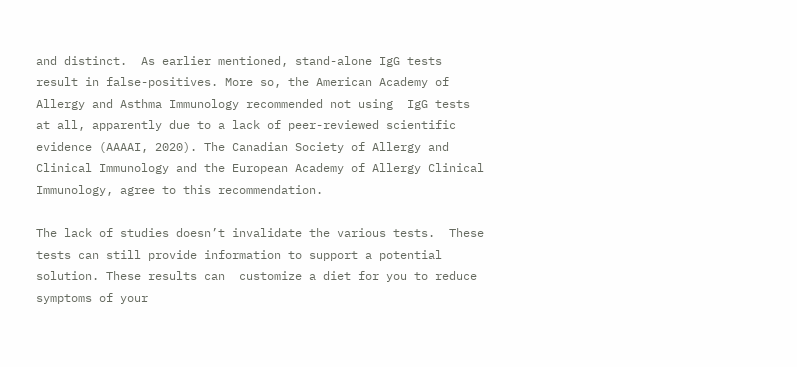and distinct.  As earlier mentioned, stand-alone IgG tests result in false-positives. More so, the American Academy of Allergy and Asthma Immunology recommended not using  IgG tests at all, apparently due to a lack of peer-reviewed scientific evidence (AAAAI, 2020). The Canadian Society of Allergy and Clinical Immunology and the European Academy of Allergy Clinical Immunology, agree to this recommendation.

The lack of studies doesn’t invalidate the various tests.  These tests can still provide information to support a potential solution. These results can  customize a diet for you to reduce symptoms of your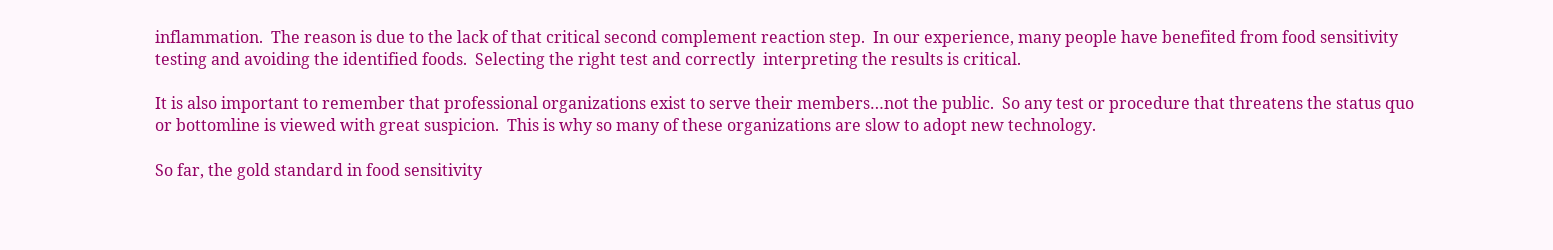inflammation.  The reason is due to the lack of that critical second complement reaction step.  In our experience, many people have benefited from food sensitivity testing and avoiding the identified foods.  Selecting the right test and correctly  interpreting the results is critical.

It is also important to remember that professional organizations exist to serve their members…not the public.  So any test or procedure that threatens the status quo or bottomline is viewed with great suspicion.  This is why so many of these organizations are slow to adopt new technology.

So far, the gold standard in food sensitivity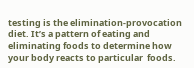testing is the elimination-provocation diet. It’s a pattern of eating and eliminating foods to determine how your body reacts to particular  foods.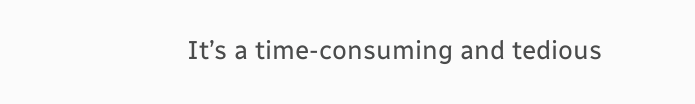It’s a time-consuming and tedious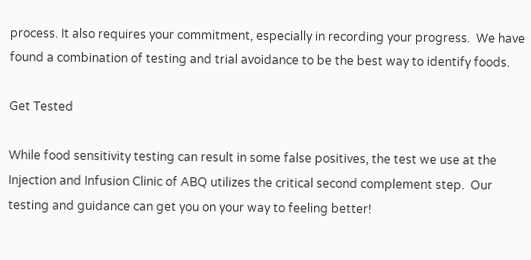process. It also requires your commitment, especially in recording your progress.  We have found a combination of testing and trial avoidance to be the best way to identify foods.

Get Tested

While food sensitivity testing can result in some false positives, the test we use at the Injection and Infusion Clinic of ABQ utilizes the critical second complement step.  Our testing and guidance can get you on your way to feeling better!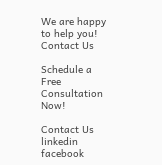We are happy to help you!
Contact Us

Schedule a Free Consultation Now!

Contact Us
linkedin facebook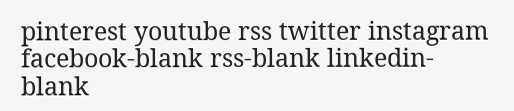pinterest youtube rss twitter instagram facebook-blank rss-blank linkedin-blank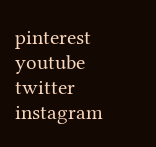pinterest youtube twitter instagram